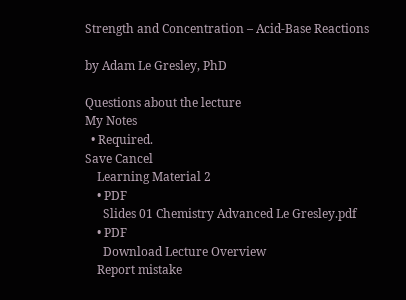Strength and Concentration – Acid-Base Reactions

by Adam Le Gresley, PhD

Questions about the lecture
My Notes
  • Required.
Save Cancel
    Learning Material 2
    • PDF
      Slides 01 Chemistry Advanced Le Gresley.pdf
    • PDF
      Download Lecture Overview
    Report mistake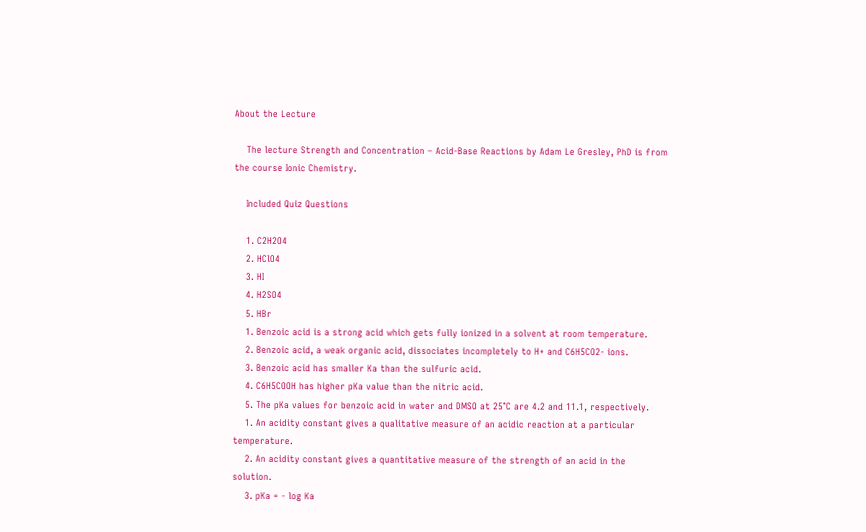About the Lecture

    The lecture Strength and Concentration – Acid-Base Reactions by Adam Le Gresley, PhD is from the course Ionic Chemistry.

    Included Quiz Questions

    1. C2H2O4
    2. HClO4
    3. HI
    4. H2SO4
    5. HBr
    1. Benzoic acid is a strong acid which gets fully ionized in a solvent at room temperature.
    2. Benzoic acid, a weak organic acid, dissociates incompletely to H+ and C6H5CO2- ions.
    3. Benzoic acid has smaller Ka than the sulfuric acid.
    4. C6H5COOH has higher pKa value than the nitric acid.
    5. The pKa values for benzoic acid in water and DMSO at 25°C are 4.2 and 11.1, respectively.
    1. An acidity constant gives a qualitative measure of an acidic reaction at a particular temperature.
    2. An acidity constant gives a quantitative measure of the strength of an acid in the solution.
    3. pKa = - log Ka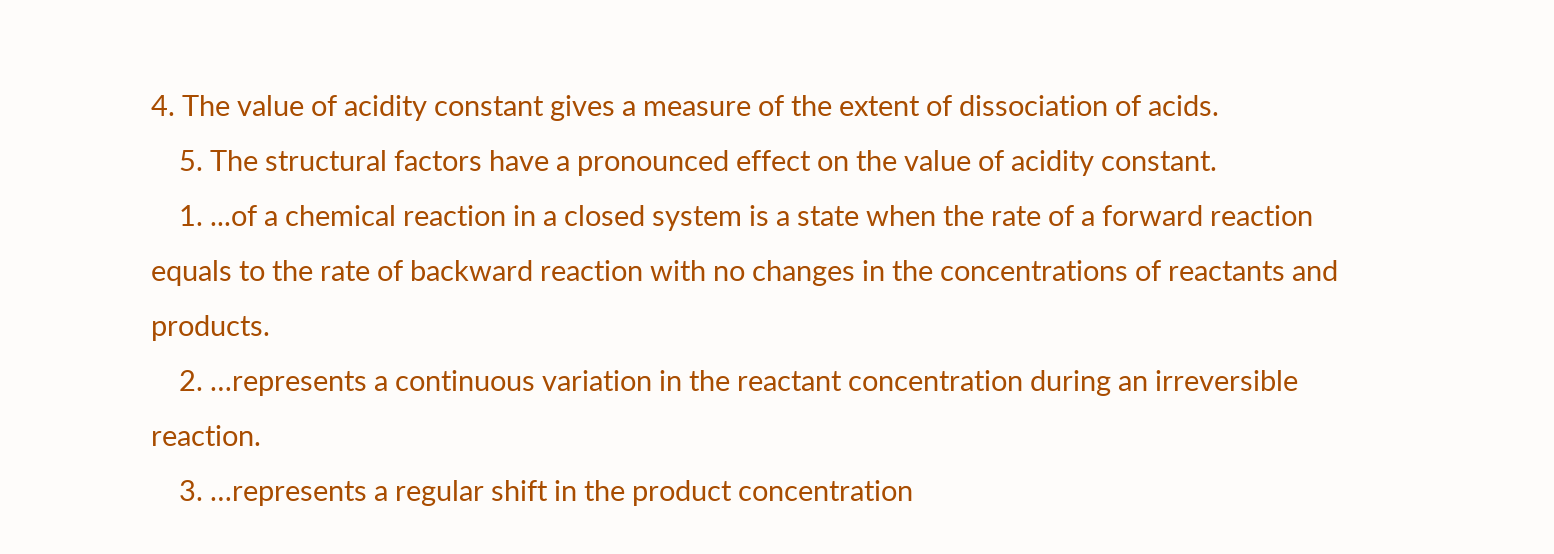4. The value of acidity constant gives a measure of the extent of dissociation of acids.
    5. The structural factors have a pronounced effect on the value of acidity constant.
    1. ...of a chemical reaction in a closed system is a state when the rate of a forward reaction equals to the rate of backward reaction with no changes in the concentrations of reactants and products.
    2. …represents a continuous variation in the reactant concentration during an irreversible reaction.
    3. …represents a regular shift in the product concentration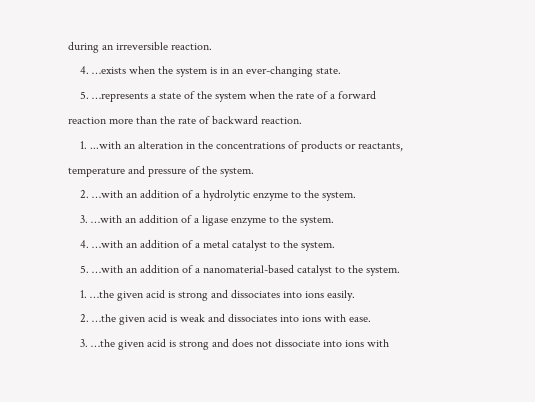during an irreversible reaction.
    4. …exists when the system is in an ever-changing state.
    5. …represents a state of the system when the rate of a forward reaction more than the rate of backward reaction.
    1. ...with an alteration in the concentrations of products or reactants, temperature and pressure of the system.
    2. …with an addition of a hydrolytic enzyme to the system.
    3. …with an addition of a ligase enzyme to the system.
    4. …with an addition of a metal catalyst to the system.
    5. …with an addition of a nanomaterial-based catalyst to the system.
    1. …the given acid is strong and dissociates into ions easily.
    2. …the given acid is weak and dissociates into ions with ease.
    3. …the given acid is strong and does not dissociate into ions with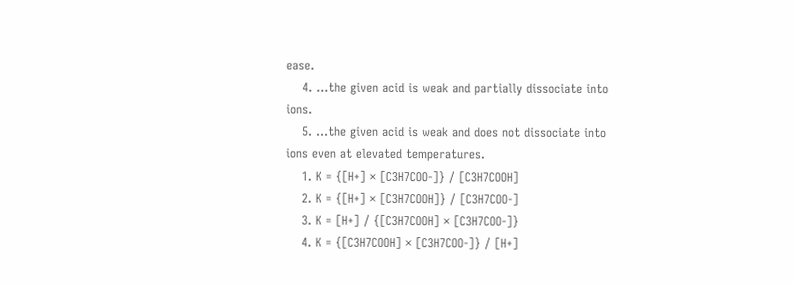ease.
    4. …the given acid is weak and partially dissociate into ions.
    5. …the given acid is weak and does not dissociate into ions even at elevated temperatures.
    1. K = {[H+] × [C3H7COO-]} / [C3H7COOH]
    2. K = {[H+] × [C3H7COOH]} / [C3H7COO-]
    3. K = [H+] / {[C3H7COOH] × [C3H7COO-]}
    4. K = {[C3H7COOH] × [C3H7COO-]} / [H+]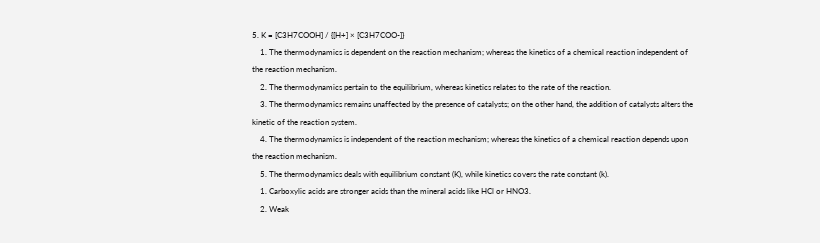5. K = [C3H7COOH] / {[H+] × [C3H7COO-]}
    1. The thermodynamics is dependent on the reaction mechanism; whereas the kinetics of a chemical reaction independent of the reaction mechanism.
    2. The thermodynamics pertain to the equilibrium, whereas kinetics relates to the rate of the reaction.
    3. The thermodynamics remains unaffected by the presence of catalysts; on the other hand, the addition of catalysts alters the kinetic of the reaction system.
    4. The thermodynamics is independent of the reaction mechanism; whereas the kinetics of a chemical reaction depends upon the reaction mechanism.
    5. The thermodynamics deals with equilibrium constant (K), while kinetics covers the rate constant (k).
    1. Carboxylic acids are stronger acids than the mineral acids like HCl or HNO3.
    2. Weak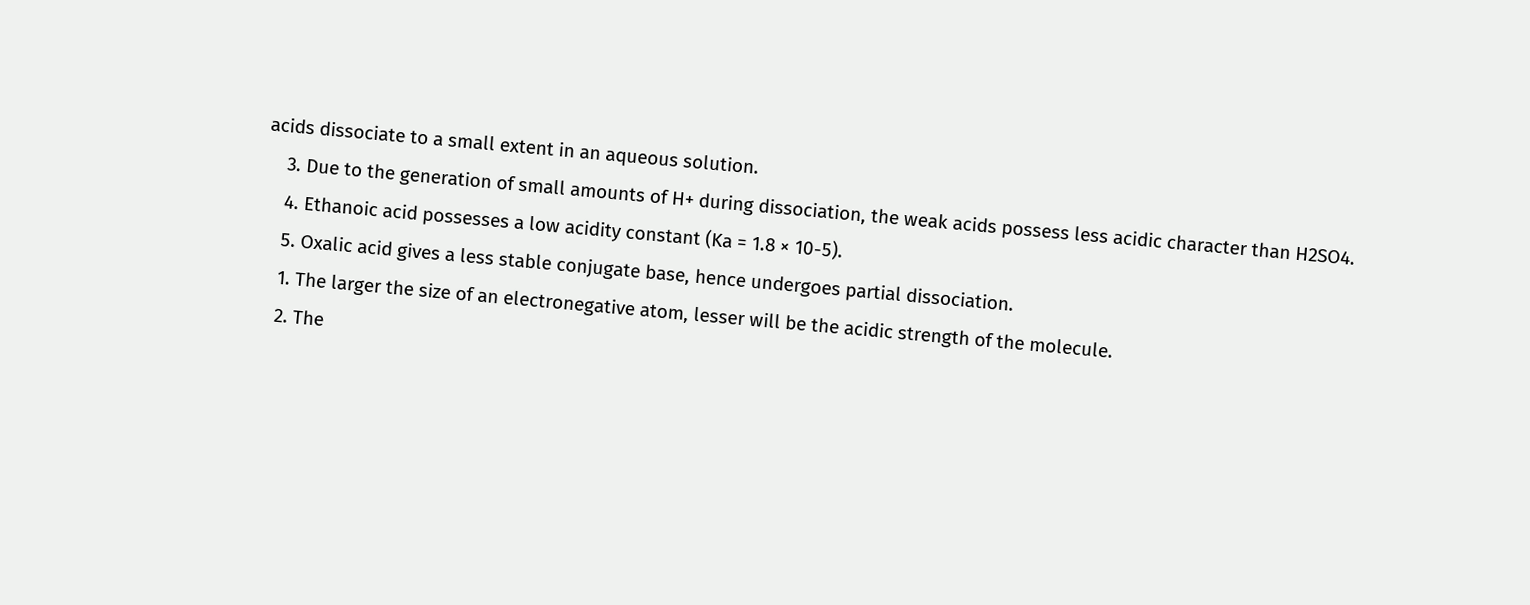acids dissociate to a small extent in an aqueous solution.
    3. Due to the generation of small amounts of H+ during dissociation, the weak acids possess less acidic character than H2SO4.
    4. Ethanoic acid possesses a low acidity constant (Ka = 1.8 × 10-5).
    5. Oxalic acid gives a less stable conjugate base, hence undergoes partial dissociation.
    1. The larger the size of an electronegative atom, lesser will be the acidic strength of the molecule.
    2. The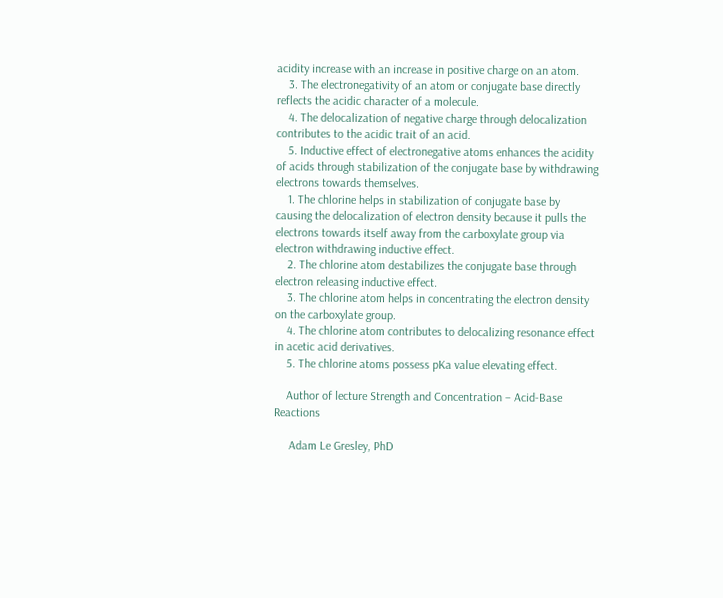acidity increase with an increase in positive charge on an atom.
    3. The electronegativity of an atom or conjugate base directly reflects the acidic character of a molecule.
    4. The delocalization of negative charge through delocalization contributes to the acidic trait of an acid.
    5. Inductive effect of electronegative atoms enhances the acidity of acids through stabilization of the conjugate base by withdrawing electrons towards themselves.
    1. The chlorine helps in stabilization of conjugate base by causing the delocalization of electron density because it pulls the electrons towards itself away from the carboxylate group via electron withdrawing inductive effect.
    2. The chlorine atom destabilizes the conjugate base through electron releasing inductive effect.
    3. The chlorine atom helps in concentrating the electron density on the carboxylate group.
    4. The chlorine atom contributes to delocalizing resonance effect in acetic acid derivatives.
    5. The chlorine atoms possess pKa value elevating effect.

    Author of lecture Strength and Concentration – Acid-Base Reactions

     Adam Le Gresley, PhD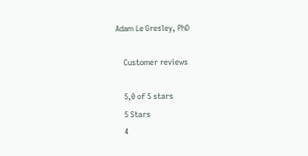Adam Le Gresley, PhD

    Customer reviews

    5,0 of 5 stars
    5 Stars
    4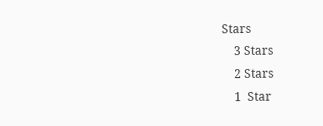Stars
    3 Stars
    2 Stars
    1  Star